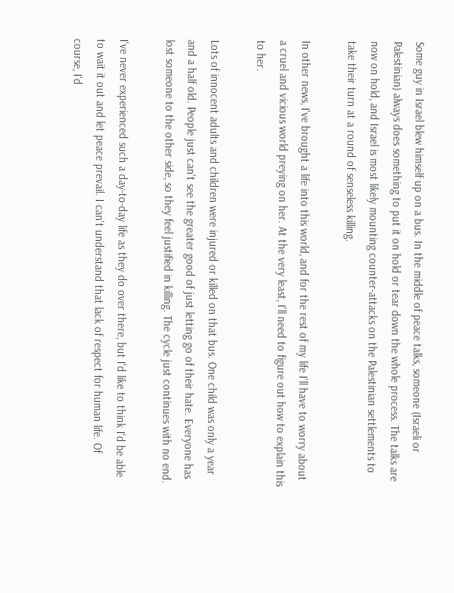Some guy in Israel blew himself up on a bus. In the middle of peace talks, someone (Israeli or Palestinian) always does something to put it on hold or tear down the whole process. The talks are now on hold, and Israel is most likely mounting counter-attacks on the Palestinian settlements to take their turn at a round of senseless killing.

In other news, I've brought a life into this world, and for the rest of my life I'll have to worry about a cruel and vicious world preying on her. At the very least, I'll need to figure out how to explain this to her.

Lots of innocent adults and children were injured or killed on that bus. One child was only a year and a half old. People just can't see the greater good of just letting go of their hate. Everyone has lost someone to the other side, so they feel justified in killing. The cycle just continues with no end.

I've never experienced such a day-to-day life as they do over there, but I'd like to think I'd be able to wait it out and let peace prevail. I can't understand that lack of respect for human life. Of course, I'd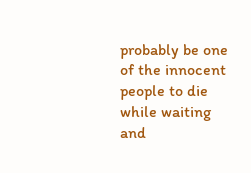probably be one of the innocent people to die while waiting and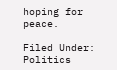hoping for peace.

Filed Under: Politics